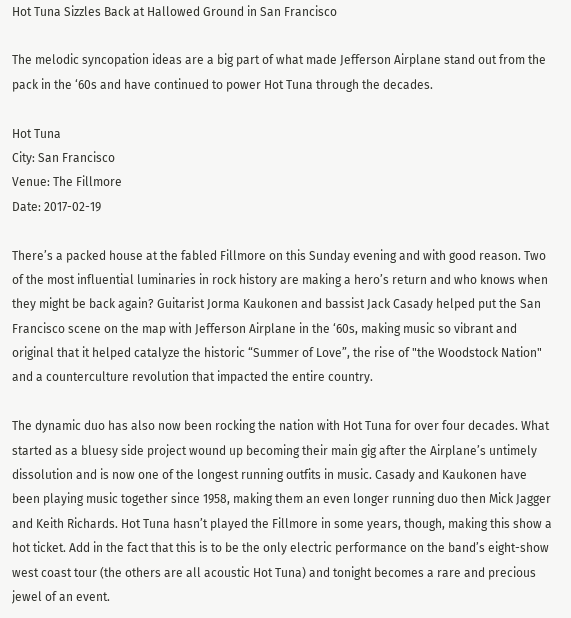Hot Tuna Sizzles Back at Hallowed Ground in San Francisco

The melodic syncopation ideas are a big part of what made Jefferson Airplane stand out from the pack in the ‘60s and have continued to power Hot Tuna through the decades.

Hot Tuna
City: San Francisco
Venue: The Fillmore
Date: 2017-02-19

There’s a packed house at the fabled Fillmore on this Sunday evening and with good reason. Two of the most influential luminaries in rock history are making a hero’s return and who knows when they might be back again? Guitarist Jorma Kaukonen and bassist Jack Casady helped put the San Francisco scene on the map with Jefferson Airplane in the ‘60s, making music so vibrant and original that it helped catalyze the historic “Summer of Love”, the rise of "the Woodstock Nation" and a counterculture revolution that impacted the entire country.

The dynamic duo has also now been rocking the nation with Hot Tuna for over four decades. What started as a bluesy side project wound up becoming their main gig after the Airplane’s untimely dissolution and is now one of the longest running outfits in music. Casady and Kaukonen have been playing music together since 1958, making them an even longer running duo then Mick Jagger and Keith Richards. Hot Tuna hasn’t played the Fillmore in some years, though, making this show a hot ticket. Add in the fact that this is to be the only electric performance on the band’s eight-show west coast tour (the others are all acoustic Hot Tuna) and tonight becomes a rare and precious jewel of an event.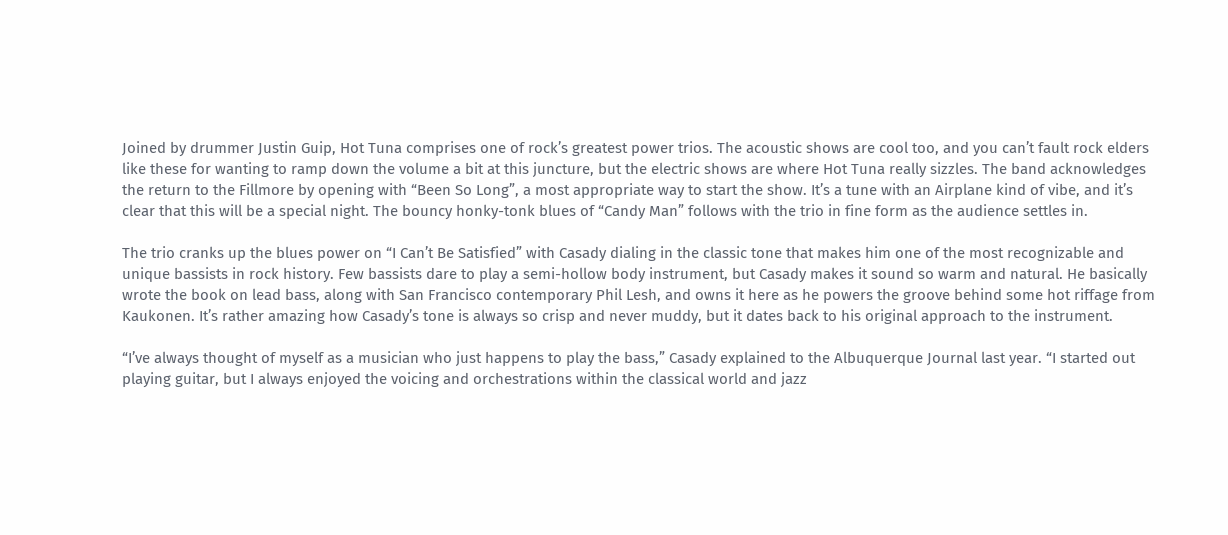Joined by drummer Justin Guip, Hot Tuna comprises one of rock’s greatest power trios. The acoustic shows are cool too, and you can’t fault rock elders like these for wanting to ramp down the volume a bit at this juncture, but the electric shows are where Hot Tuna really sizzles. The band acknowledges the return to the Fillmore by opening with “Been So Long”, a most appropriate way to start the show. It’s a tune with an Airplane kind of vibe, and it’s clear that this will be a special night. The bouncy honky-tonk blues of “Candy Man” follows with the trio in fine form as the audience settles in.

The trio cranks up the blues power on “I Can’t Be Satisfied” with Casady dialing in the classic tone that makes him one of the most recognizable and unique bassists in rock history. Few bassists dare to play a semi-hollow body instrument, but Casady makes it sound so warm and natural. He basically wrote the book on lead bass, along with San Francisco contemporary Phil Lesh, and owns it here as he powers the groove behind some hot riffage from Kaukonen. It’s rather amazing how Casady’s tone is always so crisp and never muddy, but it dates back to his original approach to the instrument.

“I’ve always thought of myself as a musician who just happens to play the bass,” Casady explained to the Albuquerque Journal last year. “I started out playing guitar, but I always enjoyed the voicing and orchestrations within the classical world and jazz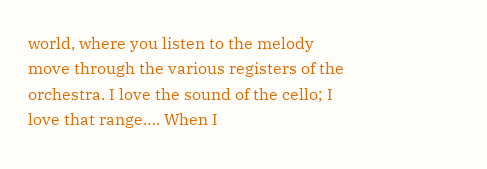world, where you listen to the melody move through the various registers of the orchestra. I love the sound of the cello; I love that range…. When I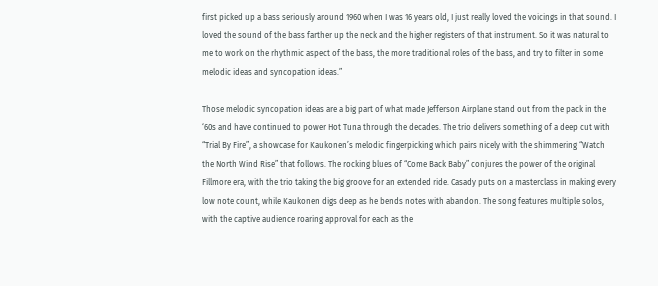first picked up a bass seriously around 1960 when I was 16 years old, I just really loved the voicings in that sound. I loved the sound of the bass farther up the neck and the higher registers of that instrument. So it was natural to me to work on the rhythmic aspect of the bass, the more traditional roles of the bass, and try to filter in some melodic ideas and syncopation ideas.”

Those melodic syncopation ideas are a big part of what made Jefferson Airplane stand out from the pack in the ‘60s and have continued to power Hot Tuna through the decades. The trio delivers something of a deep cut with “Trial By Fire”, a showcase for Kaukonen’s melodic fingerpicking which pairs nicely with the shimmering “Watch the North Wind Rise” that follows. The rocking blues of “Come Back Baby” conjures the power of the original Fillmore era, with the trio taking the big groove for an extended ride. Casady puts on a masterclass in making every low note count, while Kaukonen digs deep as he bends notes with abandon. The song features multiple solos, with the captive audience roaring approval for each as the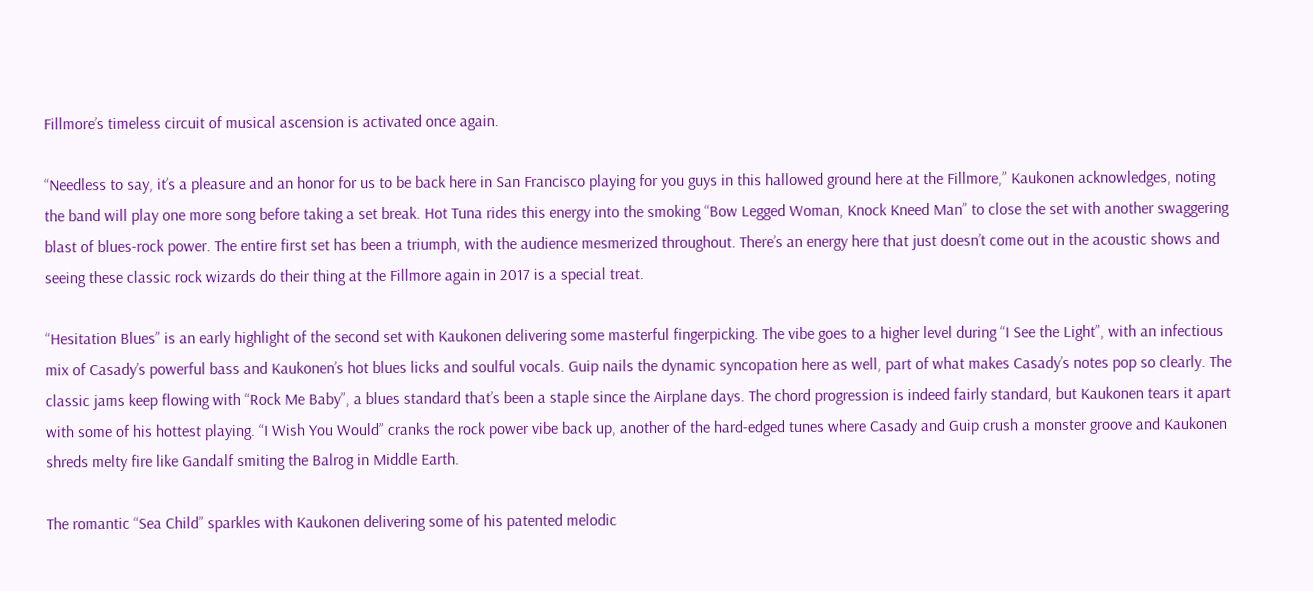Fillmore’s timeless circuit of musical ascension is activated once again.

“Needless to say, it’s a pleasure and an honor for us to be back here in San Francisco playing for you guys in this hallowed ground here at the Fillmore,” Kaukonen acknowledges, noting the band will play one more song before taking a set break. Hot Tuna rides this energy into the smoking “Bow Legged Woman, Knock Kneed Man” to close the set with another swaggering blast of blues-rock power. The entire first set has been a triumph, with the audience mesmerized throughout. There’s an energy here that just doesn’t come out in the acoustic shows and seeing these classic rock wizards do their thing at the Fillmore again in 2017 is a special treat.

“Hesitation Blues” is an early highlight of the second set with Kaukonen delivering some masterful fingerpicking. The vibe goes to a higher level during “I See the Light”, with an infectious mix of Casady’s powerful bass and Kaukonen’s hot blues licks and soulful vocals. Guip nails the dynamic syncopation here as well, part of what makes Casady’s notes pop so clearly. The classic jams keep flowing with “Rock Me Baby”, a blues standard that’s been a staple since the Airplane days. The chord progression is indeed fairly standard, but Kaukonen tears it apart with some of his hottest playing. “I Wish You Would” cranks the rock power vibe back up, another of the hard-edged tunes where Casady and Guip crush a monster groove and Kaukonen shreds melty fire like Gandalf smiting the Balrog in Middle Earth.

The romantic “Sea Child” sparkles with Kaukonen delivering some of his patented melodic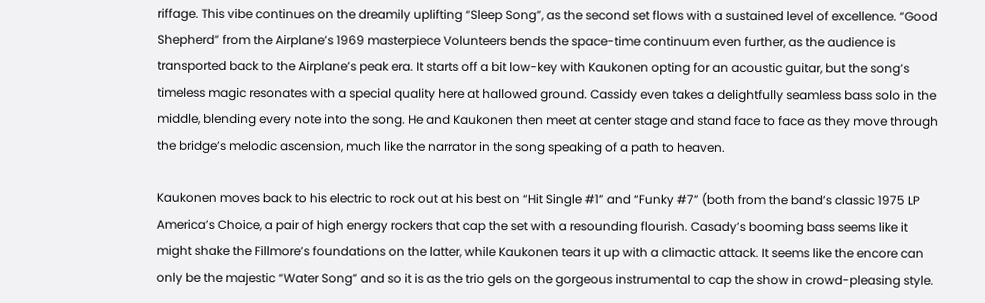riffage. This vibe continues on the dreamily uplifting “Sleep Song”, as the second set flows with a sustained level of excellence. “Good Shepherd” from the Airplane’s 1969 masterpiece Volunteers bends the space-time continuum even further, as the audience is transported back to the Airplane’s peak era. It starts off a bit low-key with Kaukonen opting for an acoustic guitar, but the song’s timeless magic resonates with a special quality here at hallowed ground. Cassidy even takes a delightfully seamless bass solo in the middle, blending every note into the song. He and Kaukonen then meet at center stage and stand face to face as they move through the bridge’s melodic ascension, much like the narrator in the song speaking of a path to heaven.

Kaukonen moves back to his electric to rock out at his best on “Hit Single #1” and “Funky #7” (both from the band’s classic 1975 LP America’s Choice, a pair of high energy rockers that cap the set with a resounding flourish. Casady’s booming bass seems like it might shake the Fillmore’s foundations on the latter, while Kaukonen tears it up with a climactic attack. It seems like the encore can only be the majestic “Water Song” and so it is as the trio gels on the gorgeous instrumental to cap the show in crowd-pleasing style.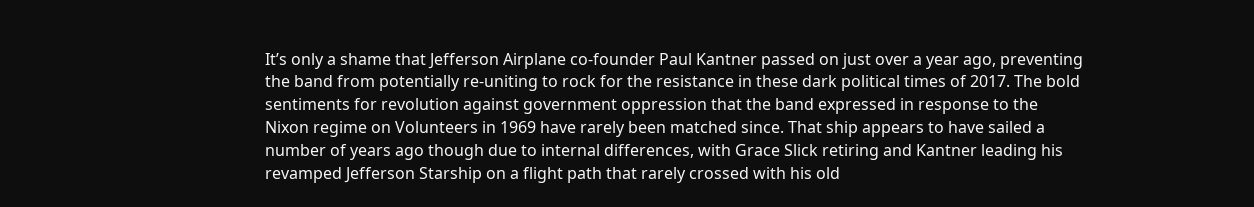It’s only a shame that Jefferson Airplane co-founder Paul Kantner passed on just over a year ago, preventing the band from potentially re-uniting to rock for the resistance in these dark political times of 2017. The bold sentiments for revolution against government oppression that the band expressed in response to the Nixon regime on Volunteers in 1969 have rarely been matched since. That ship appears to have sailed a number of years ago though due to internal differences, with Grace Slick retiring and Kantner leading his revamped Jefferson Starship on a flight path that rarely crossed with his old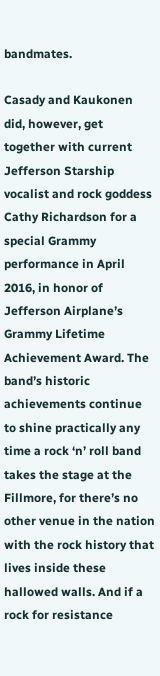bandmates.

Casady and Kaukonen did, however, get together with current Jefferson Starship vocalist and rock goddess Cathy Richardson for a special Grammy performance in April 2016, in honor of Jefferson Airplane’s Grammy Lifetime Achievement Award. The band’s historic achievements continue to shine practically any time a rock ‘n’ roll band takes the stage at the Fillmore, for there’s no other venue in the nation with the rock history that lives inside these hallowed walls. And if a rock for resistance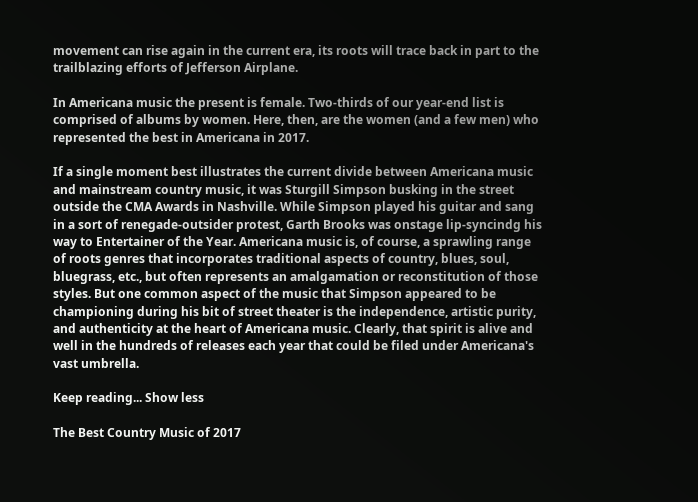movement can rise again in the current era, its roots will trace back in part to the trailblazing efforts of Jefferson Airplane.

In Americana music the present is female. Two-thirds of our year-end list is comprised of albums by women. Here, then, are the women (and a few men) who represented the best in Americana in 2017.

If a single moment best illustrates the current divide between Americana music and mainstream country music, it was Sturgill Simpson busking in the street outside the CMA Awards in Nashville. While Simpson played his guitar and sang in a sort of renegade-outsider protest, Garth Brooks was onstage lip-syncindg his way to Entertainer of the Year. Americana music is, of course, a sprawling range of roots genres that incorporates traditional aspects of country, blues, soul, bluegrass, etc., but often represents an amalgamation or reconstitution of those styles. But one common aspect of the music that Simpson appeared to be championing during his bit of street theater is the independence, artistic purity, and authenticity at the heart of Americana music. Clearly, that spirit is alive and well in the hundreds of releases each year that could be filed under Americana's vast umbrella.

Keep reading... Show less

The Best Country Music of 2017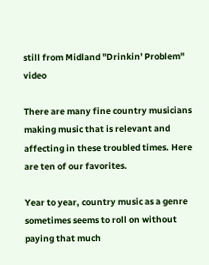still from Midland "Drinkin' Problem" video

There are many fine country musicians making music that is relevant and affecting in these troubled times. Here are ten of our favorites.

Year to year, country music as a genre sometimes seems to roll on without paying that much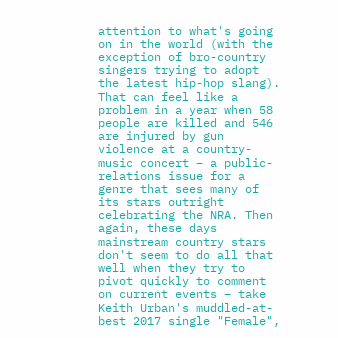attention to what's going on in the world (with the exception of bro-country singers trying to adopt the latest hip-hop slang). That can feel like a problem in a year when 58 people are killed and 546 are injured by gun violence at a country-music concert – a public-relations issue for a genre that sees many of its stars outright celebrating the NRA. Then again, these days mainstream country stars don't seem to do all that well when they try to pivot quickly to comment on current events – take Keith Urban's muddled-at-best 2017 single "Female",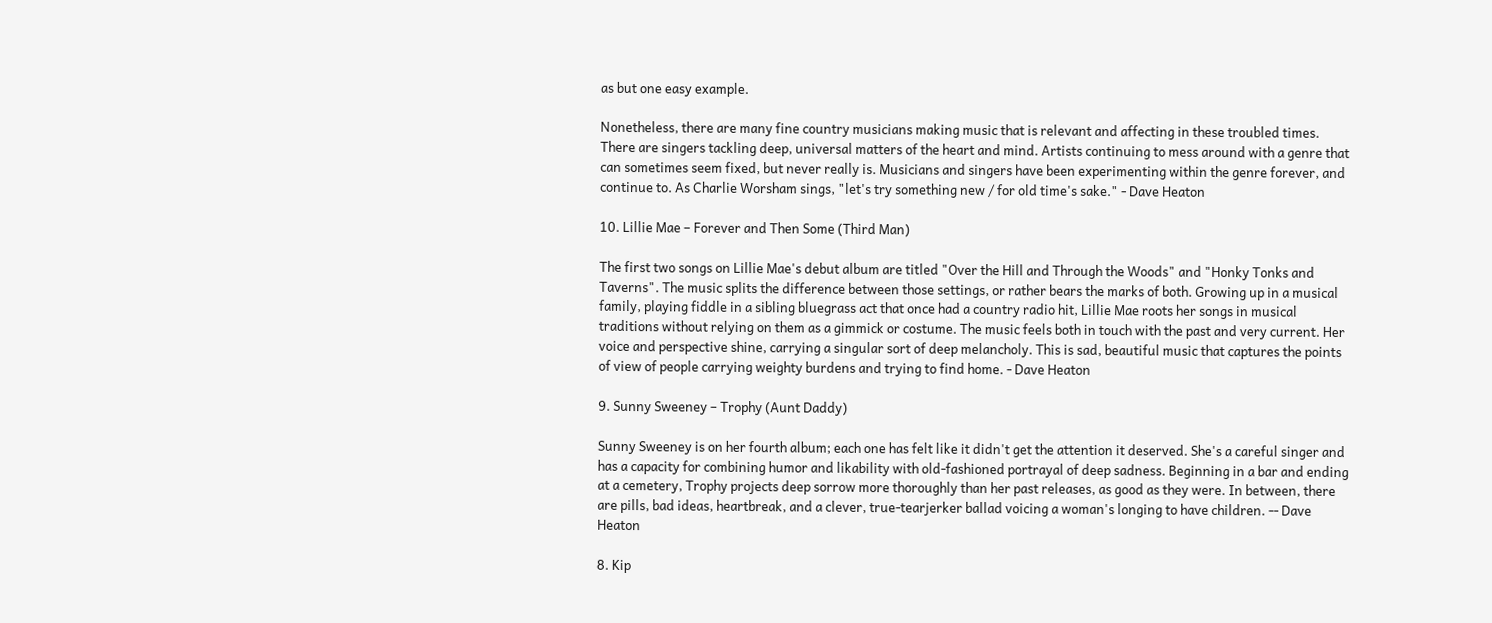as but one easy example.

Nonetheless, there are many fine country musicians making music that is relevant and affecting in these troubled times. There are singers tackling deep, universal matters of the heart and mind. Artists continuing to mess around with a genre that can sometimes seem fixed, but never really is. Musicians and singers have been experimenting within the genre forever, and continue to. As Charlie Worsham sings, "let's try something new / for old time's sake." - Dave Heaton

10. Lillie Mae – Forever and Then Some (Third Man)

The first two songs on Lillie Mae's debut album are titled "Over the Hill and Through the Woods" and "Honky Tonks and Taverns". The music splits the difference between those settings, or rather bears the marks of both. Growing up in a musical family, playing fiddle in a sibling bluegrass act that once had a country radio hit, Lillie Mae roots her songs in musical traditions without relying on them as a gimmick or costume. The music feels both in touch with the past and very current. Her voice and perspective shine, carrying a singular sort of deep melancholy. This is sad, beautiful music that captures the points of view of people carrying weighty burdens and trying to find home. - Dave Heaton

9. Sunny Sweeney – Trophy (Aunt Daddy)

Sunny Sweeney is on her fourth album; each one has felt like it didn't get the attention it deserved. She's a careful singer and has a capacity for combining humor and likability with old-fashioned portrayal of deep sadness. Beginning in a bar and ending at a cemetery, Trophy projects deep sorrow more thoroughly than her past releases, as good as they were. In between, there are pills, bad ideas, heartbreak, and a clever, true-tearjerker ballad voicing a woman's longing to have children. -- Dave Heaton

8. Kip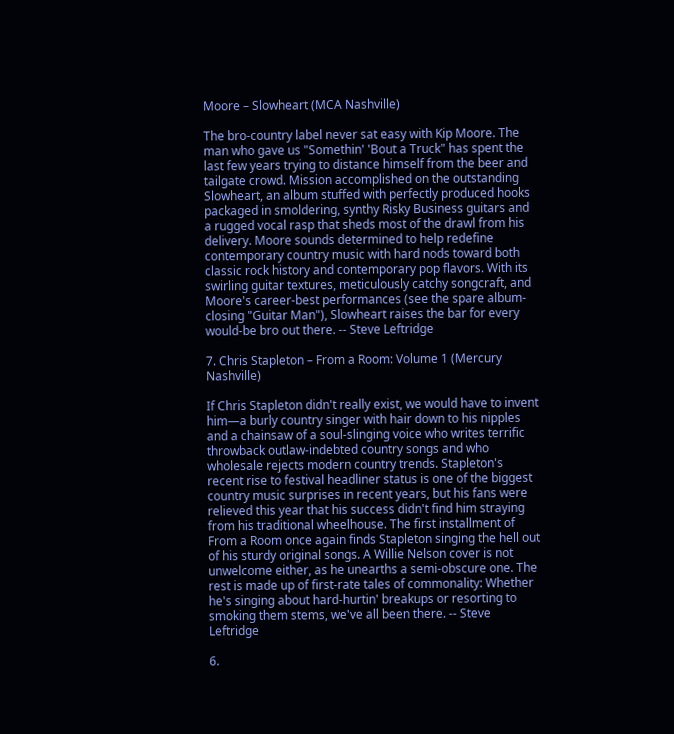Moore – Slowheart (MCA Nashville)

The bro-country label never sat easy with Kip Moore. The man who gave us "Somethin' 'Bout a Truck" has spent the last few years trying to distance himself from the beer and tailgate crowd. Mission accomplished on the outstanding Slowheart, an album stuffed with perfectly produced hooks packaged in smoldering, synthy Risky Business guitars and a rugged vocal rasp that sheds most of the drawl from his delivery. Moore sounds determined to help redefine contemporary country music with hard nods toward both classic rock history and contemporary pop flavors. With its swirling guitar textures, meticulously catchy songcraft, and Moore's career-best performances (see the spare album-closing "Guitar Man"), Slowheart raises the bar for every would-be bro out there. -- Steve Leftridge

7. Chris Stapleton – From a Room: Volume 1 (Mercury Nashville)

If Chris Stapleton didn't really exist, we would have to invent him—a burly country singer with hair down to his nipples and a chainsaw of a soul-slinging voice who writes terrific throwback outlaw-indebted country songs and who wholesale rejects modern country trends. Stapleton's recent rise to festival headliner status is one of the biggest country music surprises in recent years, but his fans were relieved this year that his success didn't find him straying from his traditional wheelhouse. The first installment of From a Room once again finds Stapleton singing the hell out of his sturdy original songs. A Willie Nelson cover is not unwelcome either, as he unearths a semi-obscure one. The rest is made up of first-rate tales of commonality: Whether he's singing about hard-hurtin' breakups or resorting to smoking them stems, we've all been there. -- Steve Leftridge

6.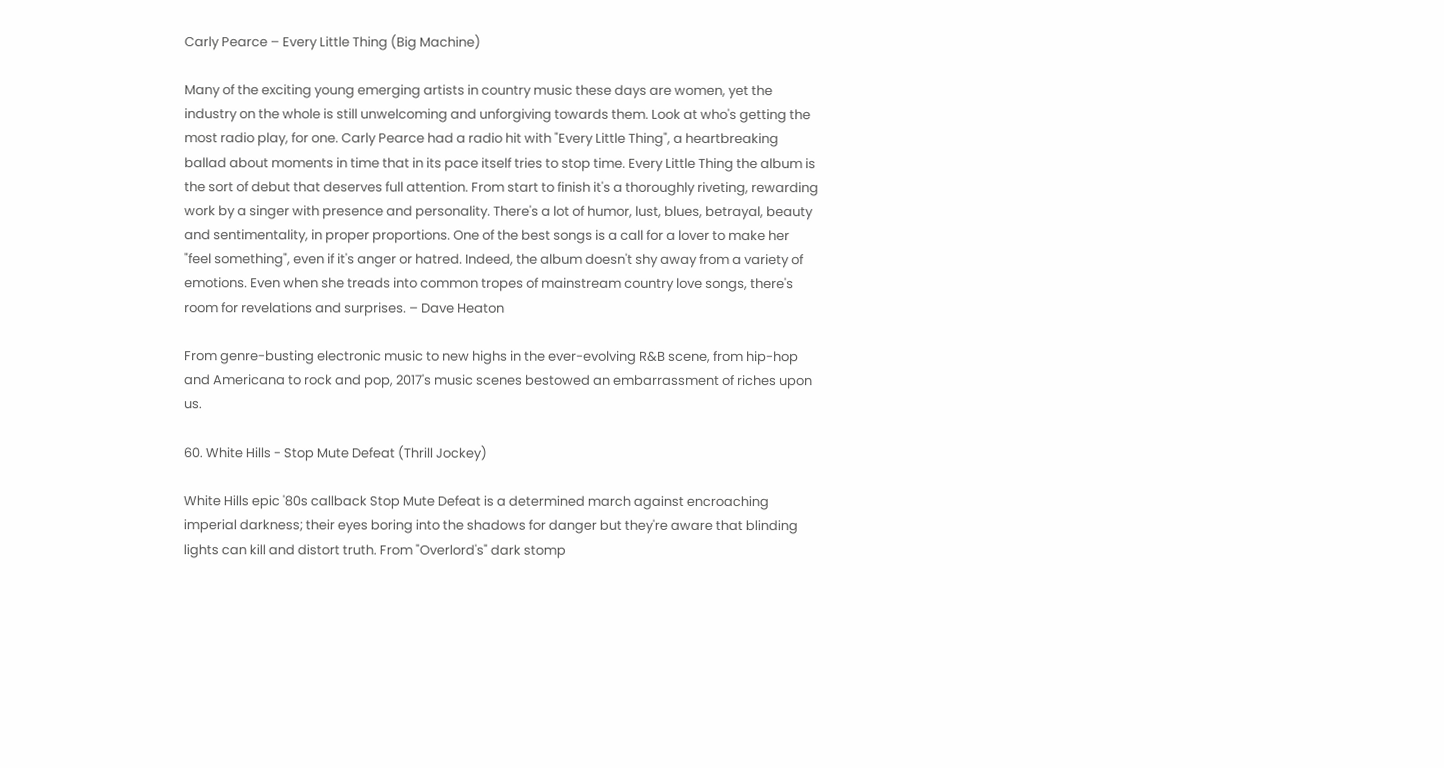Carly Pearce – Every Little Thing (Big Machine)

Many of the exciting young emerging artists in country music these days are women, yet the industry on the whole is still unwelcoming and unforgiving towards them. Look at who's getting the most radio play, for one. Carly Pearce had a radio hit with "Every Little Thing", a heartbreaking ballad about moments in time that in its pace itself tries to stop time. Every Little Thing the album is the sort of debut that deserves full attention. From start to finish it's a thoroughly riveting, rewarding work by a singer with presence and personality. There's a lot of humor, lust, blues, betrayal, beauty and sentimentality, in proper proportions. One of the best songs is a call for a lover to make her "feel something", even if it's anger or hatred. Indeed, the album doesn't shy away from a variety of emotions. Even when she treads into common tropes of mainstream country love songs, there's room for revelations and surprises. – Dave Heaton

From genre-busting electronic music to new highs in the ever-evolving R&B scene, from hip-hop and Americana to rock and pop, 2017's music scenes bestowed an embarrassment of riches upon us.

60. White Hills - Stop Mute Defeat (Thrill Jockey)

White Hills epic '80s callback Stop Mute Defeat is a determined march against encroaching imperial darkness; their eyes boring into the shadows for danger but they're aware that blinding lights can kill and distort truth. From "Overlord's" dark stomp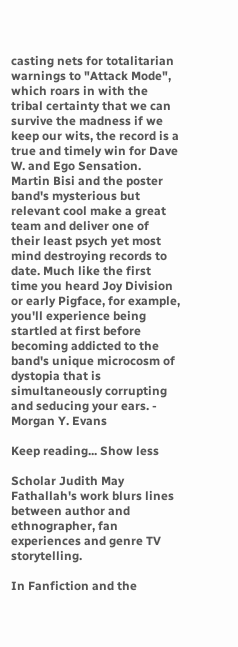casting nets for totalitarian warnings to "Attack Mode", which roars in with the tribal certainty that we can survive the madness if we keep our wits, the record is a true and timely win for Dave W. and Ego Sensation. Martin Bisi and the poster band's mysterious but relevant cool make a great team and deliver one of their least psych yet most mind destroying records to date. Much like the first time you heard Joy Division or early Pigface, for example, you'll experience being startled at first before becoming addicted to the band's unique microcosm of dystopia that is simultaneously corrupting and seducing your ears. - Morgan Y. Evans

Keep reading... Show less

Scholar Judith May Fathallah's work blurs lines between author and ethnographer, fan experiences and genre TV storytelling.

In Fanfiction and the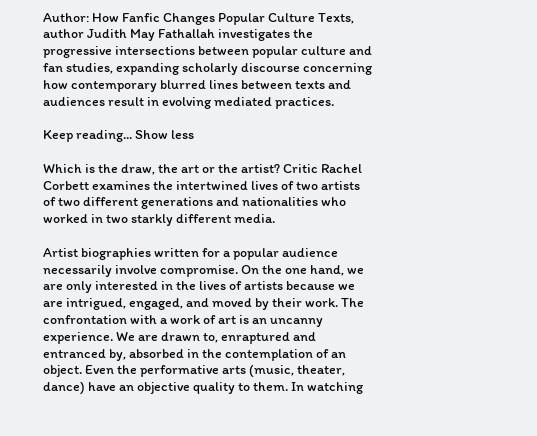Author: How Fanfic Changes Popular Culture Texts, author Judith May Fathallah investigates the progressive intersections between popular culture and fan studies, expanding scholarly discourse concerning how contemporary blurred lines between texts and audiences result in evolving mediated practices.

Keep reading... Show less

Which is the draw, the art or the artist? Critic Rachel Corbett examines the intertwined lives of two artists of two different generations and nationalities who worked in two starkly different media.

Artist biographies written for a popular audience necessarily involve compromise. On the one hand, we are only interested in the lives of artists because we are intrigued, engaged, and moved by their work. The confrontation with a work of art is an uncanny experience. We are drawn to, enraptured and entranced by, absorbed in the contemplation of an object. Even the performative arts (music, theater, dance) have an objective quality to them. In watching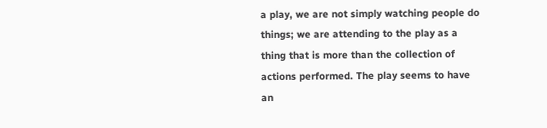a play, we are not simply watching people do things; we are attending to the play as a thing that is more than the collection of actions performed. The play seems to have an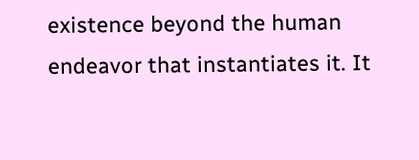existence beyond the human endeavor that instantiates it. It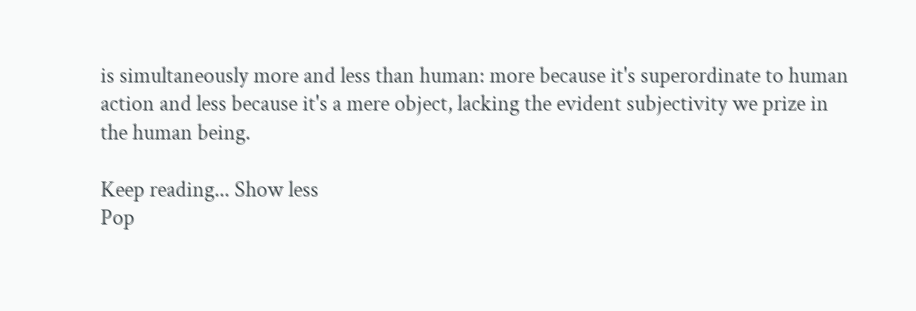is simultaneously more and less than human: more because it's superordinate to human action and less because it's a mere object, lacking the evident subjectivity we prize in the human being.

Keep reading... Show less
Pop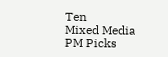Ten
Mixed Media
PM Picks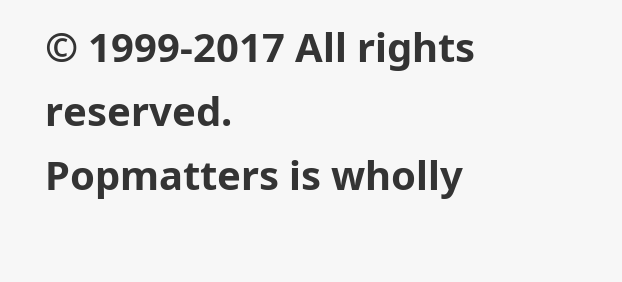© 1999-2017 All rights reserved.
Popmatters is wholly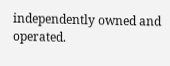independently owned and operated.